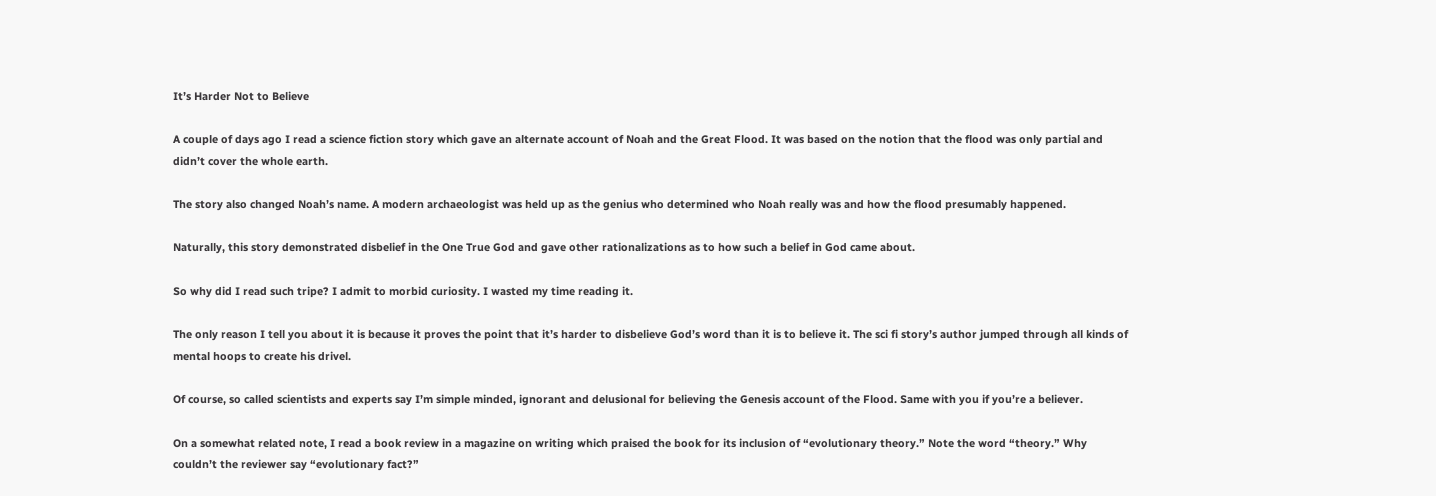It’s Harder Not to Believe

A couple of days ago I read a science fiction story which gave an alternate account of Noah and the Great Flood. It was based on the notion that the flood was only partial and didn’t cover the whole earth.

The story also changed Noah’s name. A modern archaeologist was held up as the genius who determined who Noah really was and how the flood presumably happened.

Naturally, this story demonstrated disbelief in the One True God and gave other rationalizations as to how such a belief in God came about.

So why did I read such tripe? I admit to morbid curiosity. I wasted my time reading it.

The only reason I tell you about it is because it proves the point that it’s harder to disbelieve God’s word than it is to believe it. The sci fi story’s author jumped through all kinds of mental hoops to create his drivel.

Of course, so called scientists and experts say I’m simple minded, ignorant and delusional for believing the Genesis account of the Flood. Same with you if you’re a believer.

On a somewhat related note, I read a book review in a magazine on writing which praised the book for its inclusion of “evolutionary theory.” Note the word “theory.” Why couldn’t the reviewer say “evolutionary fact?”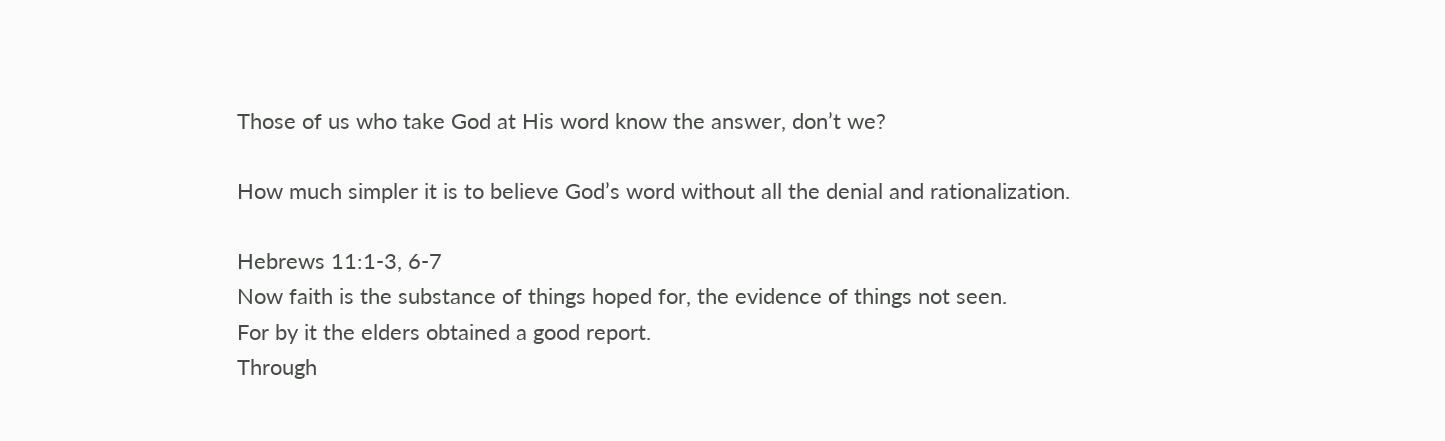Those of us who take God at His word know the answer, don’t we?

How much simpler it is to believe God’s word without all the denial and rationalization.

Hebrews 11:1-3, 6-7
Now faith is the substance of things hoped for, the evidence of things not seen.
For by it the elders obtained a good report.
Through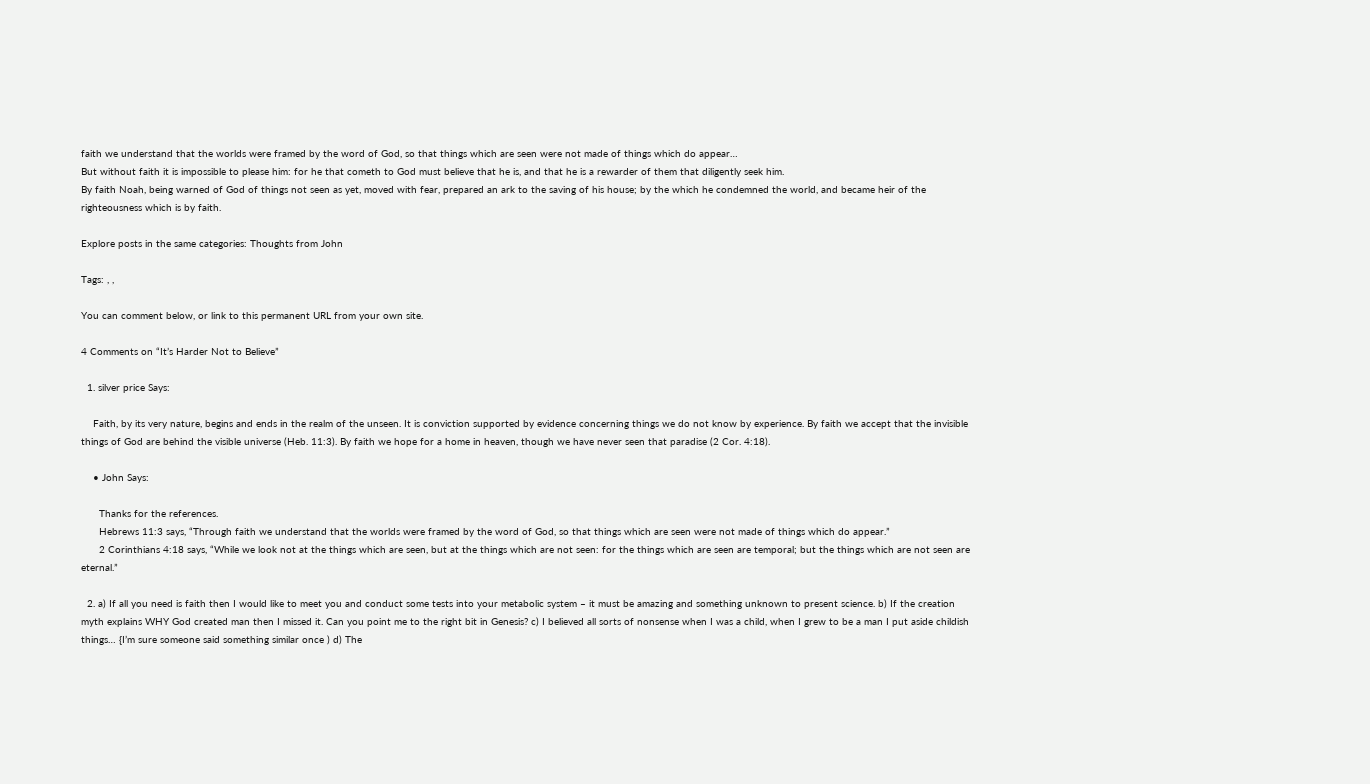faith we understand that the worlds were framed by the word of God, so that things which are seen were not made of things which do appear…
But without faith it is impossible to please him: for he that cometh to God must believe that he is, and that he is a rewarder of them that diligently seek him.
By faith Noah, being warned of God of things not seen as yet, moved with fear, prepared an ark to the saving of his house; by the which he condemned the world, and became heir of the righteousness which is by faith.

Explore posts in the same categories: Thoughts from John

Tags: , ,

You can comment below, or link to this permanent URL from your own site.

4 Comments on “It’s Harder Not to Believe”

  1. silver price Says:

    Faith, by its very nature, begins and ends in the realm of the unseen. It is conviction supported by evidence concerning things we do not know by experience. By faith we accept that the invisible things of God are behind the visible universe (Heb. 11:3). By faith we hope for a home in heaven, though we have never seen that paradise (2 Cor. 4:18).

    • John Says:

      Thanks for the references.
      Hebrews 11:3 says, “Through faith we understand that the worlds were framed by the word of God, so that things which are seen were not made of things which do appear.”
      2 Corinthians 4:18 says, “While we look not at the things which are seen, but at the things which are not seen: for the things which are seen are temporal; but the things which are not seen are eternal.”

  2. a) If all you need is faith then I would like to meet you and conduct some tests into your metabolic system – it must be amazing and something unknown to present science. b) If the creation myth explains WHY God created man then I missed it. Can you point me to the right bit in Genesis? c) I believed all sorts of nonsense when I was a child, when I grew to be a man I put aside childish things… {I’m sure someone said something similar once ) d) The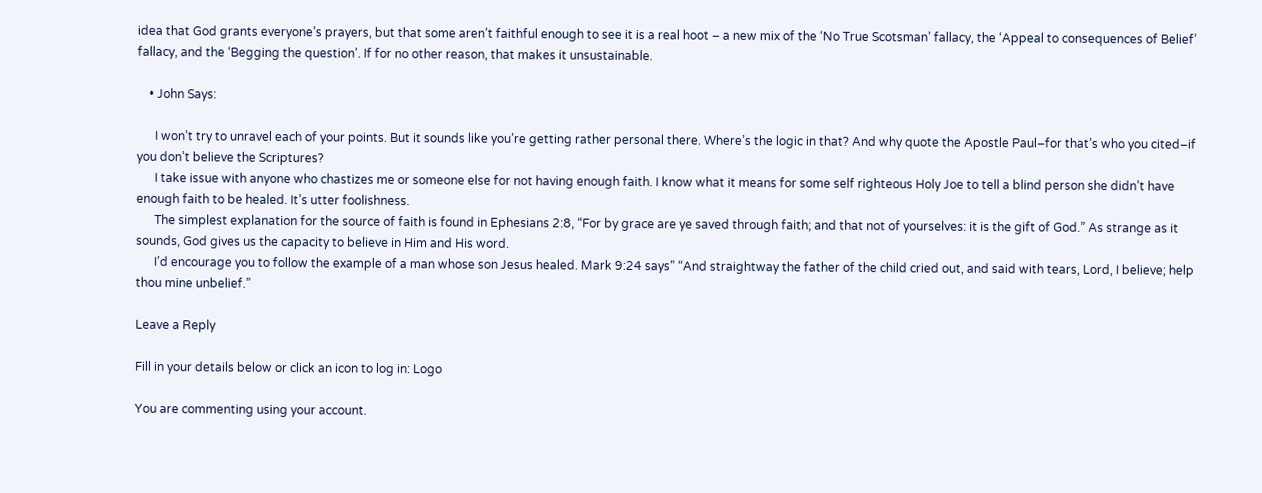idea that God grants everyone’s prayers, but that some aren’t faithful enough to see it is a real hoot – a new mix of the ‘No True Scotsman’ fallacy, the ‘Appeal to consequences of Belief’ fallacy, and the ‘Begging the question’. If for no other reason, that makes it unsustainable.

    • John Says:

      I won’t try to unravel each of your points. But it sounds like you’re getting rather personal there. Where’s the logic in that? And why quote the Apostle Paul–for that’s who you cited–if you don’t believe the Scriptures?
      I take issue with anyone who chastizes me or someone else for not having enough faith. I know what it means for some self righteous Holy Joe to tell a blind person she didn’t have enough faith to be healed. It’s utter foolishness.
      The simplest explanation for the source of faith is found in Ephesians 2:8, “For by grace are ye saved through faith; and that not of yourselves: it is the gift of God.” As strange as it sounds, God gives us the capacity to believe in Him and His word.
      I’d encourage you to follow the example of a man whose son Jesus healed. Mark 9:24 says” “And straightway the father of the child cried out, and said with tears, Lord, I believe; help thou mine unbelief.”

Leave a Reply

Fill in your details below or click an icon to log in: Logo

You are commenting using your account.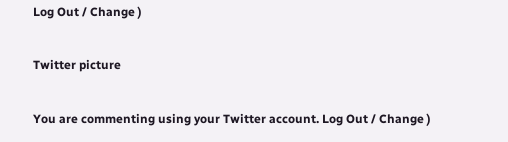Log Out / Change )

Twitter picture

You are commenting using your Twitter account. Log Out / Change )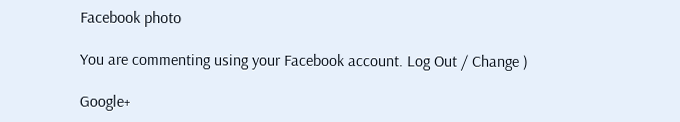Facebook photo

You are commenting using your Facebook account. Log Out / Change )

Google+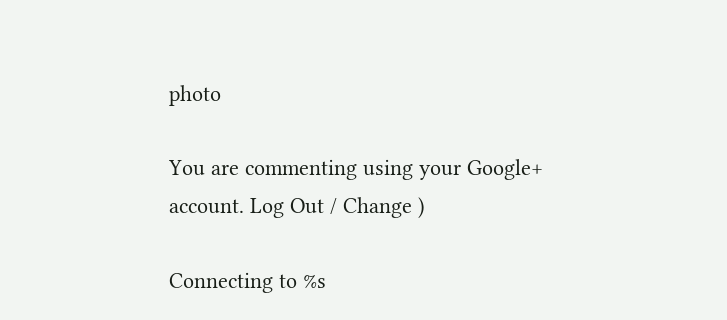photo

You are commenting using your Google+ account. Log Out / Change )

Connecting to %s